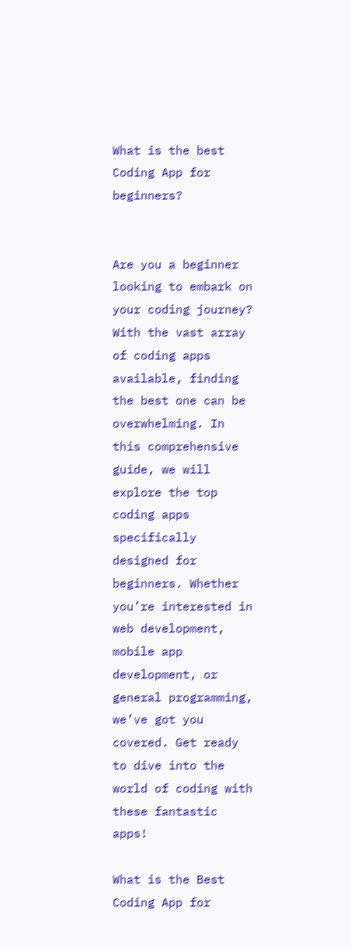What is the best Coding App for beginners?


Are you a beginner looking to embark on your coding journey? With the vast array of coding apps available, finding the best one can be overwhelming. In this comprehensive guide, we will explore the top coding apps specifically designed for beginners. Whether you’re interested in web development, mobile app development, or general programming, we’ve got you covered. Get ready to dive into the world of coding with these fantastic apps!

What is the Best Coding App for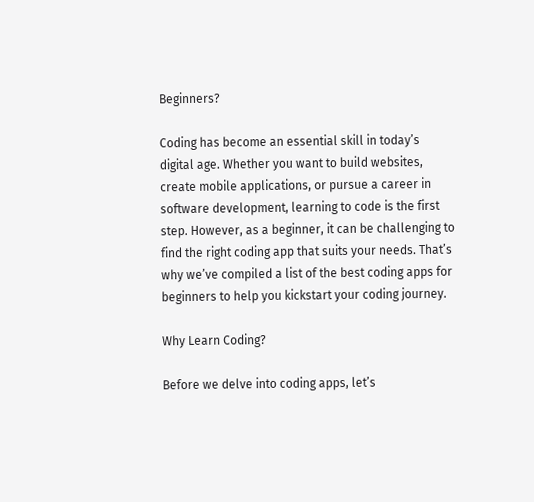Beginners?

Coding has become an essential skill in today’s digital age. Whether you want to build websites, create mobile applications, or pursue a career in software development, learning to code is the first step. However, as a beginner, it can be challenging to find the right coding app that suits your needs. That’s why we’ve compiled a list of the best coding apps for beginners to help you kickstart your coding journey.

Why Learn Coding?

Before we delve into coding apps, let’s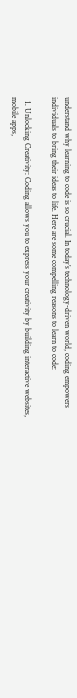understand why learning to code is so crucial. In today’s technology-driven world, coding empowers individuals to bring their ideas to life. Here are some compelling reasons to learn to code:

  1. Unlocking Creativity: Coding allows you to express your creativity by building interactive websites, mobile apps,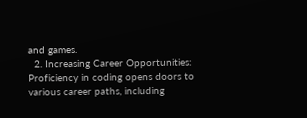and games.
  2. Increasing Career Opportunities: Proficiency in coding opens doors to various career paths, including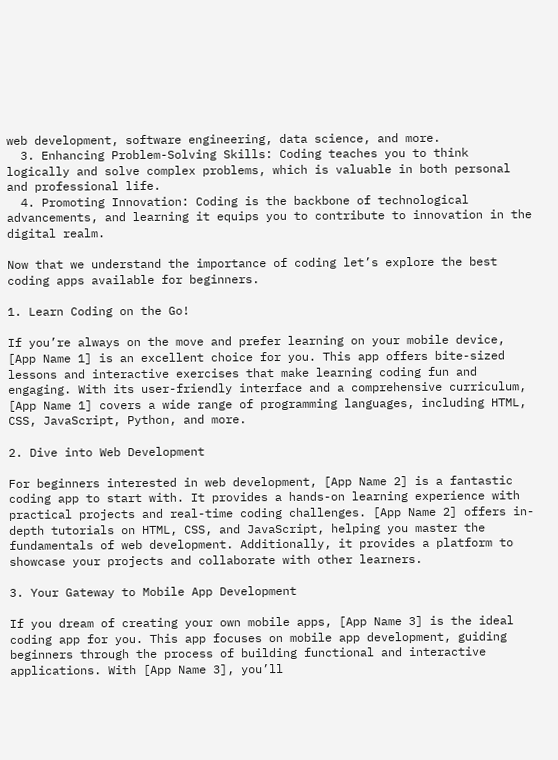web development, software engineering, data science, and more.
  3. Enhancing Problem-Solving Skills: Coding teaches you to think logically and solve complex problems, which is valuable in both personal and professional life.
  4. Promoting Innovation: Coding is the backbone of technological advancements, and learning it equips you to contribute to innovation in the digital realm.

Now that we understand the importance of coding let’s explore the best coding apps available for beginners.

1. Learn Coding on the Go!

If you’re always on the move and prefer learning on your mobile device, [App Name 1] is an excellent choice for you. This app offers bite-sized lessons and interactive exercises that make learning coding fun and engaging. With its user-friendly interface and a comprehensive curriculum, [App Name 1] covers a wide range of programming languages, including HTML, CSS, JavaScript, Python, and more.

2. Dive into Web Development

For beginners interested in web development, [App Name 2] is a fantastic coding app to start with. It provides a hands-on learning experience with practical projects and real-time coding challenges. [App Name 2] offers in-depth tutorials on HTML, CSS, and JavaScript, helping you master the fundamentals of web development. Additionally, it provides a platform to showcase your projects and collaborate with other learners.

3. Your Gateway to Mobile App Development

If you dream of creating your own mobile apps, [App Name 3] is the ideal coding app for you. This app focuses on mobile app development, guiding beginners through the process of building functional and interactive applications. With [App Name 3], you’ll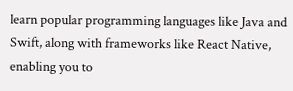learn popular programming languages like Java and Swift, along with frameworks like React Native, enabling you to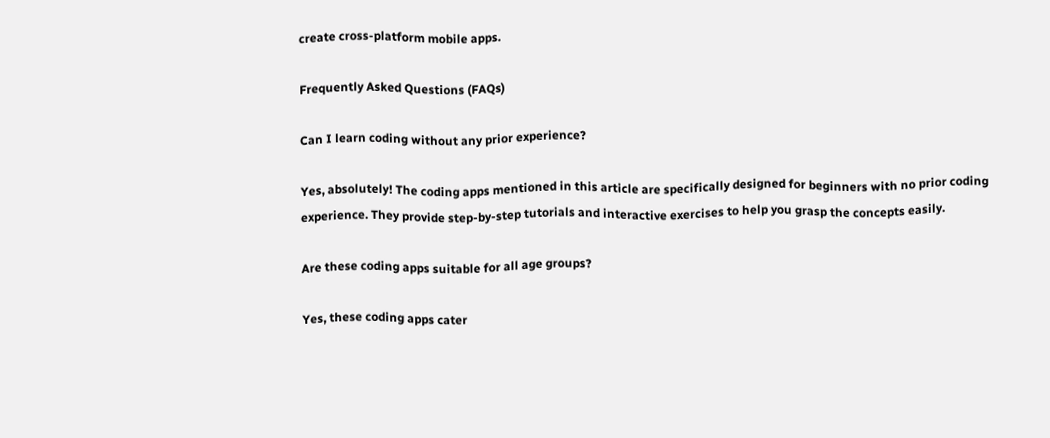create cross-platform mobile apps.

Frequently Asked Questions (FAQs)

Can I learn coding without any prior experience?

Yes, absolutely! The coding apps mentioned in this article are specifically designed for beginners with no prior coding experience. They provide step-by-step tutorials and interactive exercises to help you grasp the concepts easily.

Are these coding apps suitable for all age groups?

Yes, these coding apps cater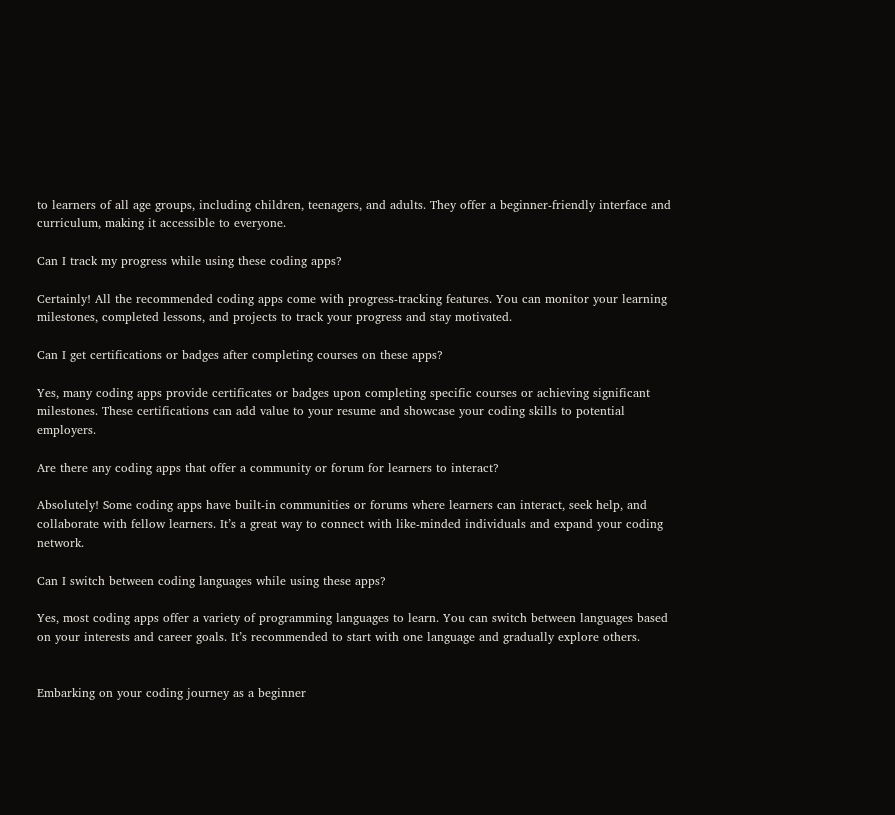to learners of all age groups, including children, teenagers, and adults. They offer a beginner-friendly interface and curriculum, making it accessible to everyone.

Can I track my progress while using these coding apps?

Certainly! All the recommended coding apps come with progress-tracking features. You can monitor your learning milestones, completed lessons, and projects to track your progress and stay motivated.

Can I get certifications or badges after completing courses on these apps?

Yes, many coding apps provide certificates or badges upon completing specific courses or achieving significant milestones. These certifications can add value to your resume and showcase your coding skills to potential employers.

Are there any coding apps that offer a community or forum for learners to interact?

Absolutely! Some coding apps have built-in communities or forums where learners can interact, seek help, and collaborate with fellow learners. It’s a great way to connect with like-minded individuals and expand your coding network.

Can I switch between coding languages while using these apps?

Yes, most coding apps offer a variety of programming languages to learn. You can switch between languages based on your interests and career goals. It’s recommended to start with one language and gradually explore others.


Embarking on your coding journey as a beginner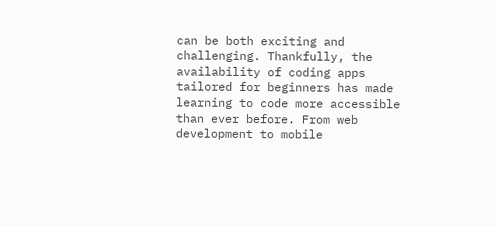can be both exciting and challenging. Thankfully, the availability of coding apps tailored for beginners has made learning to code more accessible than ever before. From web development to mobile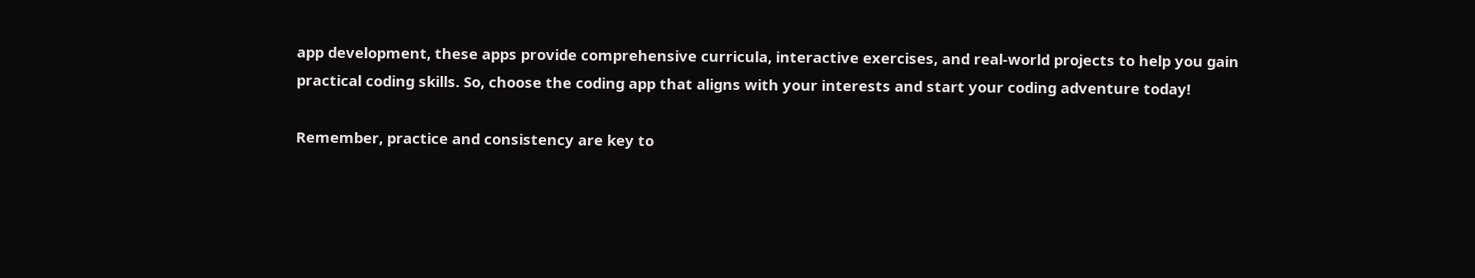app development, these apps provide comprehensive curricula, interactive exercises, and real-world projects to help you gain practical coding skills. So, choose the coding app that aligns with your interests and start your coding adventure today!

Remember, practice and consistency are key to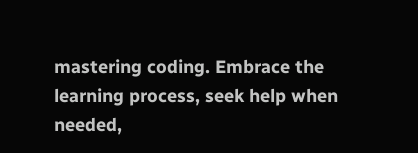mastering coding. Embrace the learning process, seek help when needed,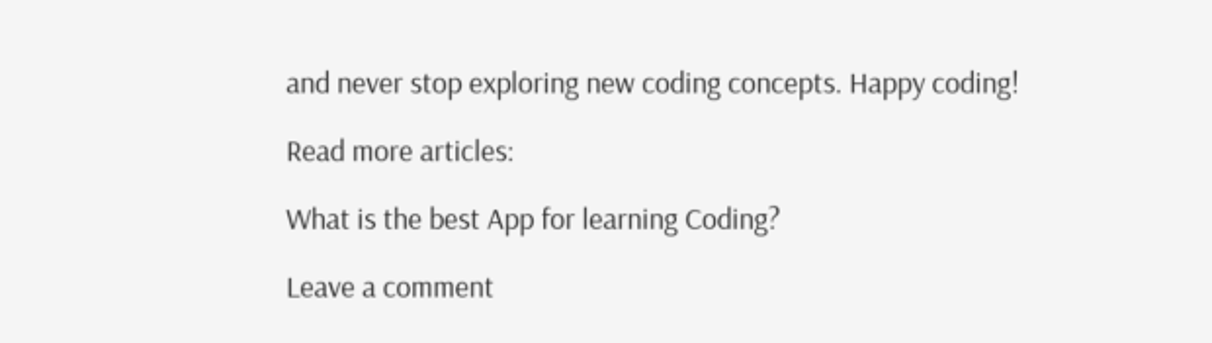and never stop exploring new coding concepts. Happy coding!

Read more articles:

What is the best App for learning Coding?

Leave a comment